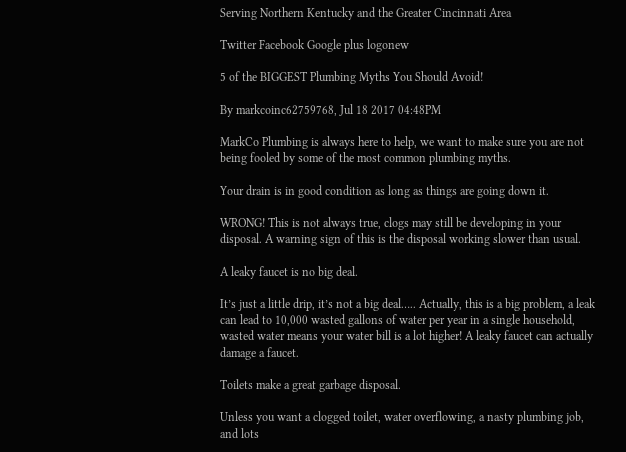Serving Northern Kentucky and the Greater Cincinnati Area

Twitter Facebook Google plus logonew

5 of the BIGGEST Plumbing Myths You Should Avoid!

By markcoinc62759768, Jul 18 2017 04:48PM

MarkCo Plumbing is always here to help, we want to make sure you are not being fooled by some of the most common plumbing myths.

Your drain is in good condition as long as things are going down it.

WRONG! This is not always true, clogs may still be developing in your disposal. A warning sign of this is the disposal working slower than usual.

A leaky faucet is no big deal.

It’s just a little drip, it’s not a big deal….. Actually, this is a big problem, a leak can lead to 10,000 wasted gallons of water per year in a single household, wasted water means your water bill is a lot higher! A leaky faucet can actually damage a faucet.

Toilets make a great garbage disposal.

Unless you want a clogged toilet, water overflowing, a nasty plumbing job, and lots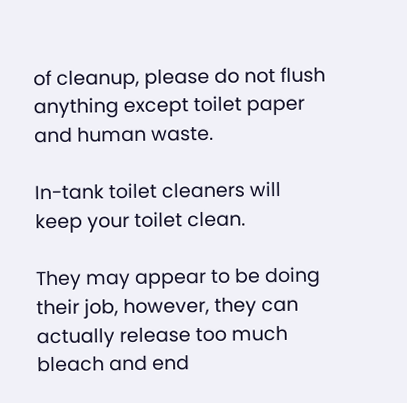of cleanup, please do not flush anything except toilet paper and human waste.

In-tank toilet cleaners will keep your toilet clean.

They may appear to be doing their job, however, they can actually release too much bleach and end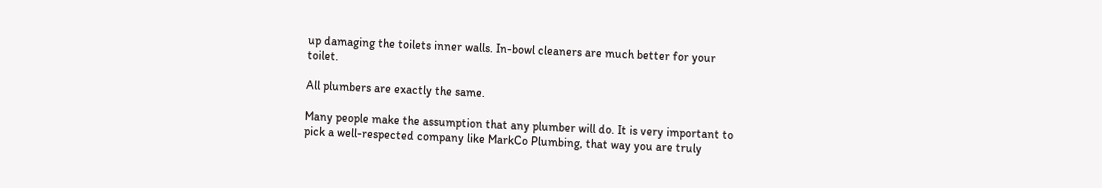up damaging the toilets inner walls. In-bowl cleaners are much better for your toilet.

All plumbers are exactly the same.

Many people make the assumption that any plumber will do. It is very important to pick a well-respected company like MarkCo Plumbing, that way you are truly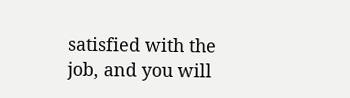satisfied with the job, and you will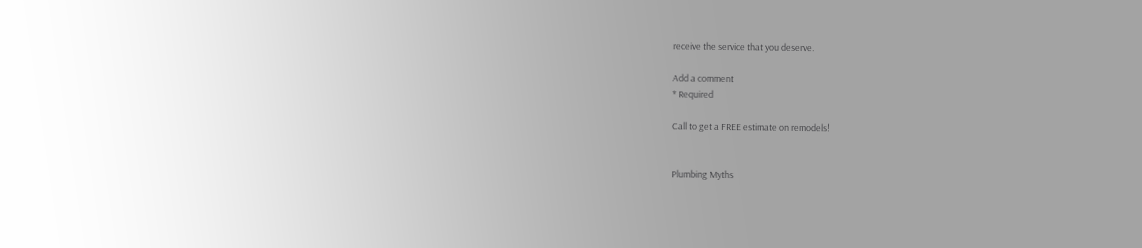receive the service that you deserve.

Add a comment
* Required

Call to get a FREE estimate on remodels!


Plumbing Myths